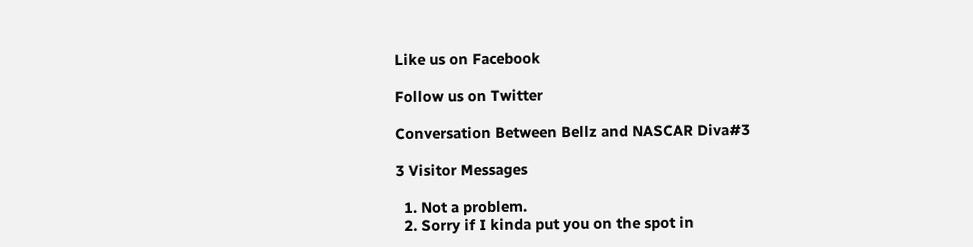Like us on Facebook

Follow us on Twitter

Conversation Between Bellz and NASCAR Diva#3

3 Visitor Messages

  1. Not a problem.
  2. Sorry if I kinda put you on the spot in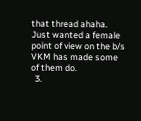that thread ahaha. Just wanted a female point of view on the b/s VKM has made some of them do.
  3.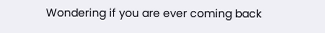Wondering if you are ever coming back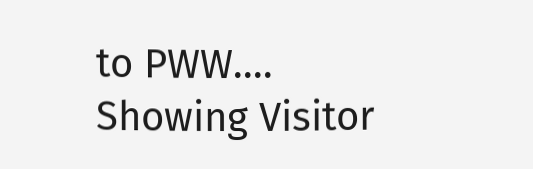to PWW....
Showing Visitor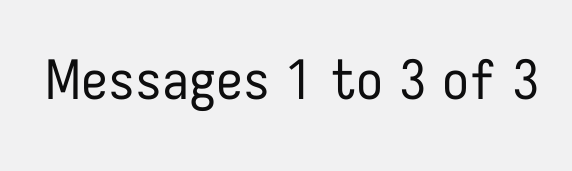Messages 1 to 3 of 3